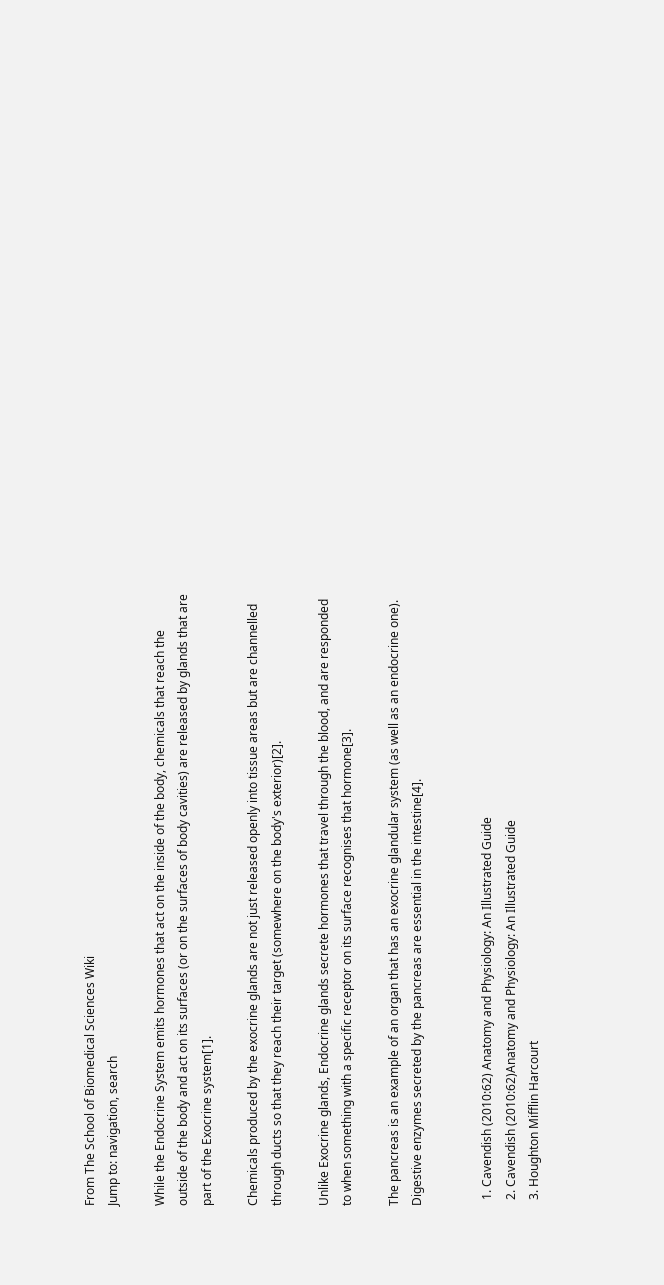From The School of Biomedical Sciences Wiki
Jump to: navigation, search

While the Endocrine System emits hormones that act on the inside of the body, chemicals that reach the outside of the body and act on its surfaces (or on the surfaces of body cavities) are released by glands that are part of the Exocrine system[1].

Chemicals produced by the exocrine glands are not just released openly into tissue areas but are channelled through ducts so that they reach their target (somewhere on the body's exterior)[2].

Unlike Exocrine glands, Endocrine glands secrete hormones that travel through the blood, and are responded to when something with a specific receptor on its surface recognises that hormone[3].

The pancreas is an example of an organ that has an exocrine glandular system (as well as an endocrine one). Digestive enzymes secreted by the pancreas are essential in the intestine[4].


  1. Cavendish (2010:62) Anatomy and Physiology: An Illustrated Guide
  2. Cavendish (2010:62)Anatomy and Physiology: An Illustrated Guide
  3. Houghton Mifflin Harcourt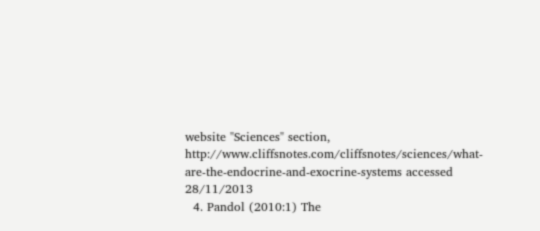website "Sciences" section, http://www.cliffsnotes.com/cliffsnotes/sciences/what-are-the-endocrine-and-exocrine-systems accessed 28/11/2013
  4. Pandol (2010:1) The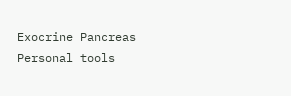Exocrine Pancreas
Personal tools